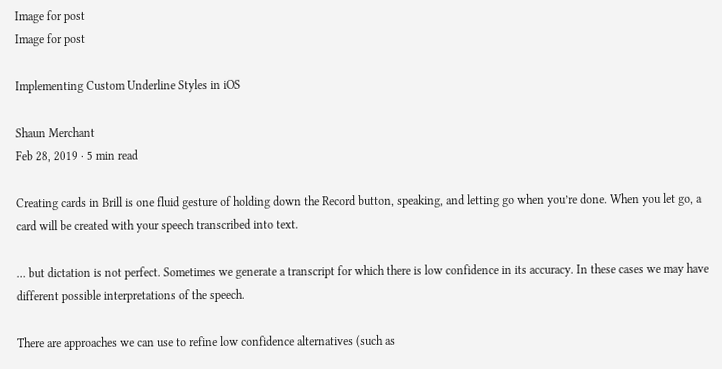Image for post
Image for post

Implementing Custom Underline Styles in iOS

Shaun Merchant
Feb 28, 2019 · 5 min read

Creating cards in Brill is one fluid gesture of holding down the Record button, speaking, and letting go when you’re done. When you let go, a card will be created with your speech transcribed into text.

… but dictation is not perfect. Sometimes we generate a transcript for which there is low confidence in its accuracy. In these cases we may have different possible interpretations of the speech.

There are approaches we can use to refine low confidence alternatives (such as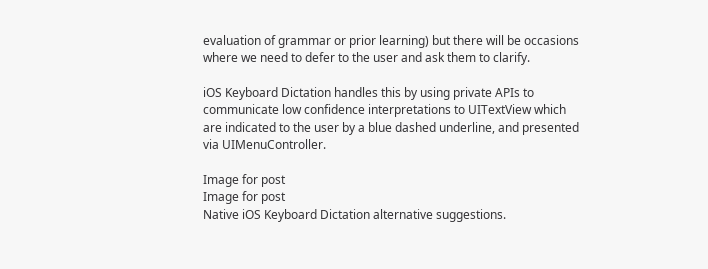evaluation of grammar or prior learning) but there will be occasions where we need to defer to the user and ask them to clarify.

iOS Keyboard Dictation handles this by using private APIs to communicate low confidence interpretations to UITextView which are indicated to the user by a blue dashed underline, and presented via UIMenuController.

Image for post
Image for post
Native iOS Keyboard Dictation alternative suggestions.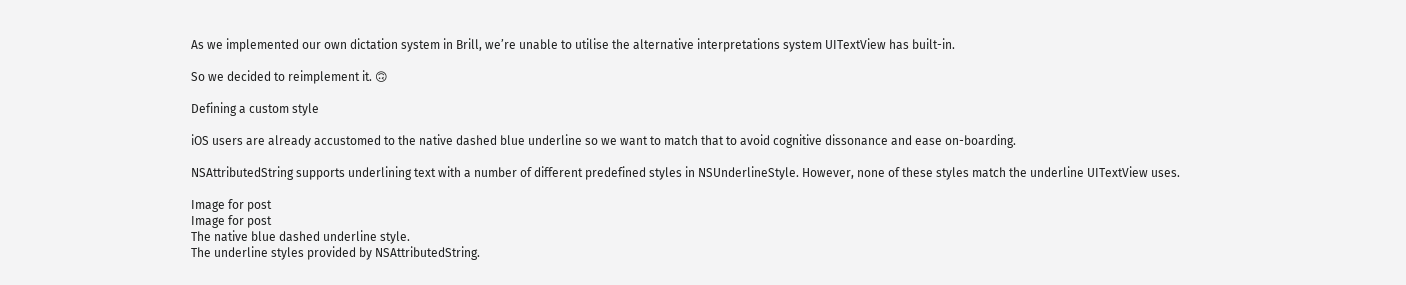As we implemented our own dictation system in Brill, we’re unable to utilise the alternative interpretations system UITextView has built-in.

So we decided to reimplement it. 🙃

Defining a custom style

iOS users are already accustomed to the native dashed blue underline so we want to match that to avoid cognitive dissonance and ease on-boarding.

NSAttributedString supports underlining text with a number of different predefined styles in NSUnderlineStyle. However, none of these styles match the underline UITextView uses.

Image for post
Image for post
The native blue dashed underline style.
The underline styles provided by NSAttributedString.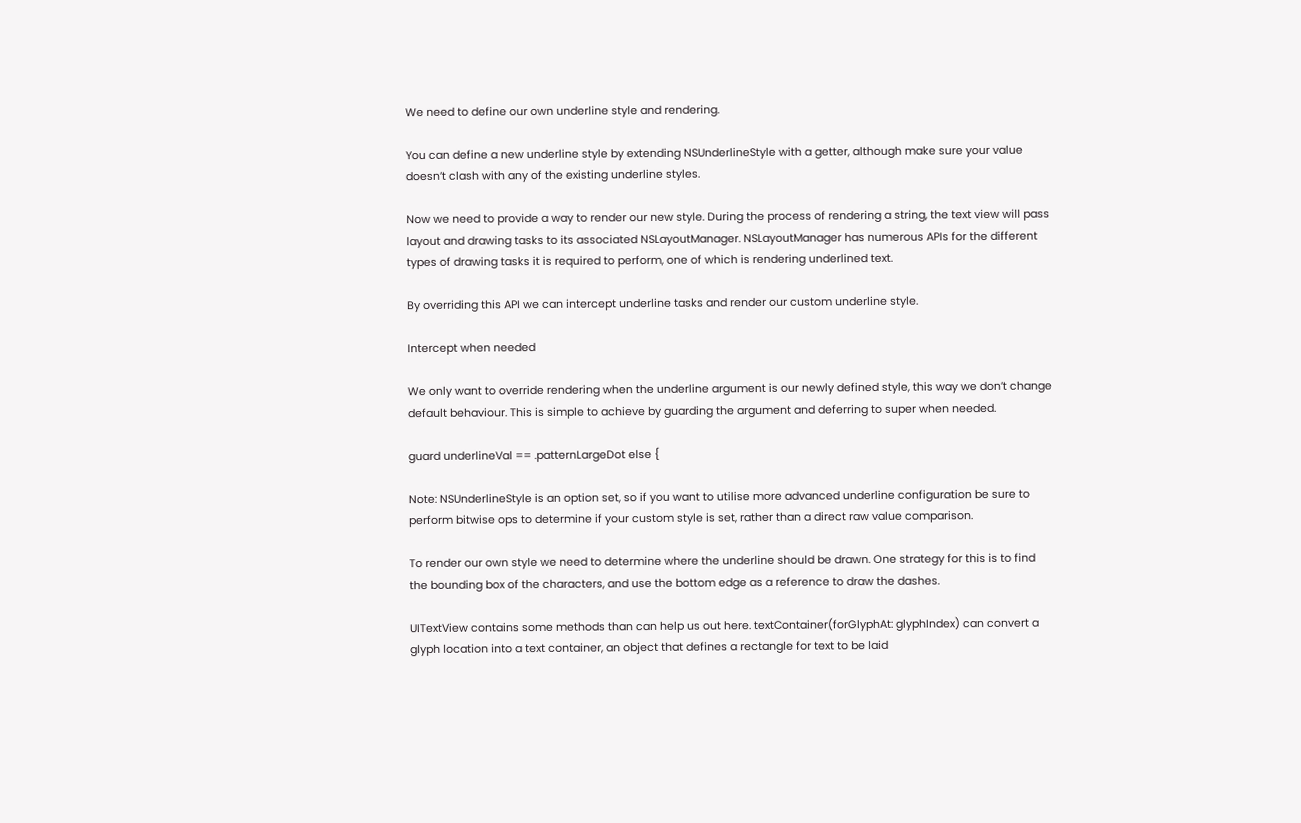We need to define our own underline style and rendering.

You can define a new underline style by extending NSUnderlineStyle with a getter, although make sure your value doesn’t clash with any of the existing underline styles.

Now we need to provide a way to render our new style. During the process of rendering a string, the text view will pass layout and drawing tasks to its associated NSLayoutManager. NSLayoutManager has numerous APIs for the different types of drawing tasks it is required to perform, one of which is rendering underlined text.

By overriding this API we can intercept underline tasks and render our custom underline style.

Intercept when needed

We only want to override rendering when the underline argument is our newly defined style, this way we don’t change default behaviour. This is simple to achieve by guarding the argument and deferring to super when needed.

guard underlineVal == .patternLargeDot else {

Note: NSUnderlineStyle is an option set, so if you want to utilise more advanced underline configuration be sure to perform bitwise ops to determine if your custom style is set, rather than a direct raw value comparison.

To render our own style we need to determine where the underline should be drawn. One strategy for this is to find the bounding box of the characters, and use the bottom edge as a reference to draw the dashes.

UITextView contains some methods than can help us out here. textContainer(forGlyphAt: glyphIndex) can convert a glyph location into a text container, an object that defines a rectangle for text to be laid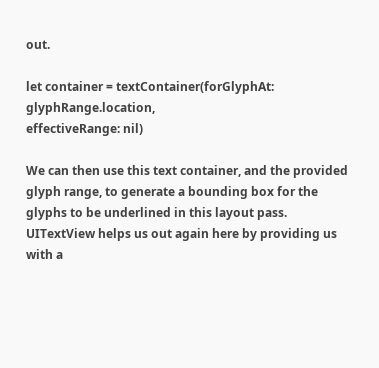out.

let container = textContainer(forGlyphAt: glyphRange.location,
effectiveRange: nil)

We can then use this text container, and the provided glyph range, to generate a bounding box for the glyphs to be underlined in this layout pass. UITextView helps us out again here by providing us with a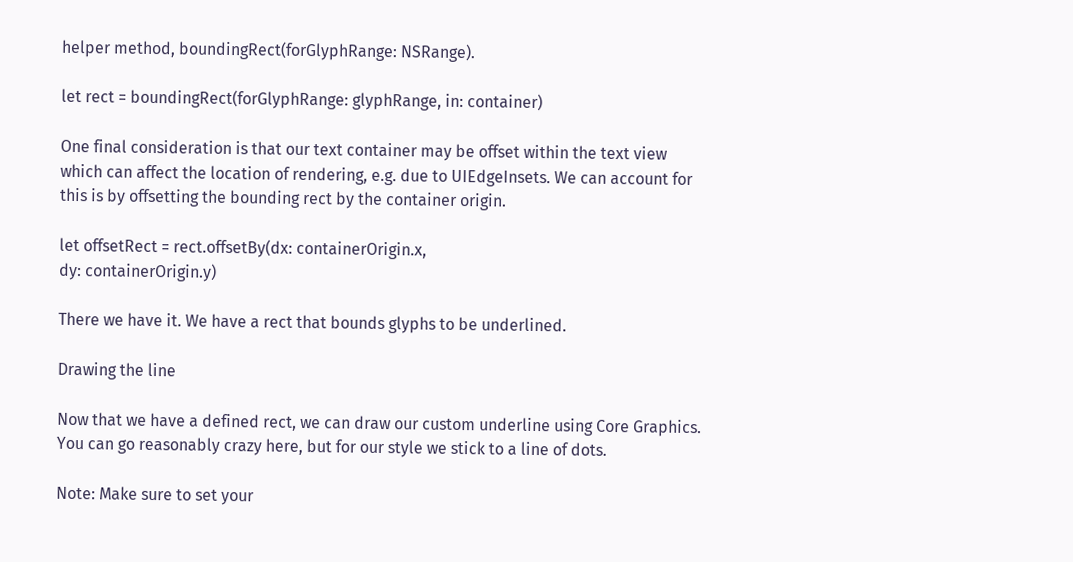helper method, boundingRect(forGlyphRange: NSRange).

let rect = boundingRect(forGlyphRange: glyphRange, in: container)

One final consideration is that our text container may be offset within the text view which can affect the location of rendering, e.g. due to UIEdgeInsets. We can account for this is by offsetting the bounding rect by the container origin.

let offsetRect = rect.offsetBy(dx: containerOrigin.x,
dy: containerOrigin.y)

There we have it. We have a rect that bounds glyphs to be underlined.

Drawing the line

Now that we have a defined rect, we can draw our custom underline using Core Graphics. You can go reasonably crazy here, but for our style we stick to a line of dots.

Note: Make sure to set your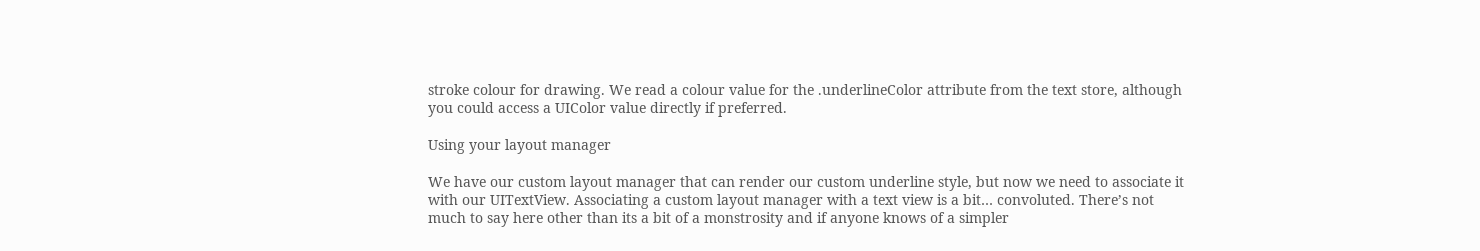stroke colour for drawing. We read a colour value for the .underlineColor attribute from the text store, although you could access a UIColor value directly if preferred.

Using your layout manager

We have our custom layout manager that can render our custom underline style, but now we need to associate it with our UITextView. Associating a custom layout manager with a text view is a bit… convoluted. There’s not much to say here other than its a bit of a monstrosity and if anyone knows of a simpler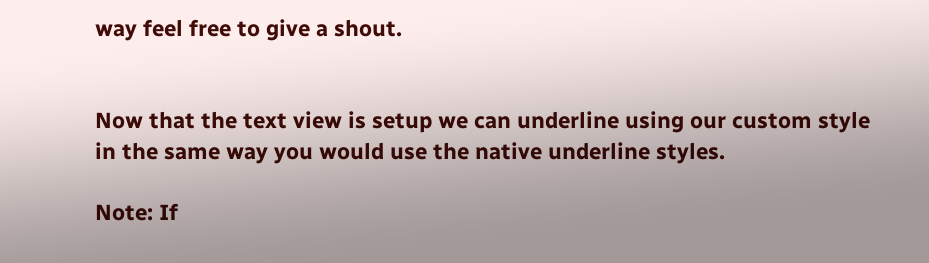way feel free to give a shout.


Now that the text view is setup we can underline using our custom style in the same way you would use the native underline styles.

Note: If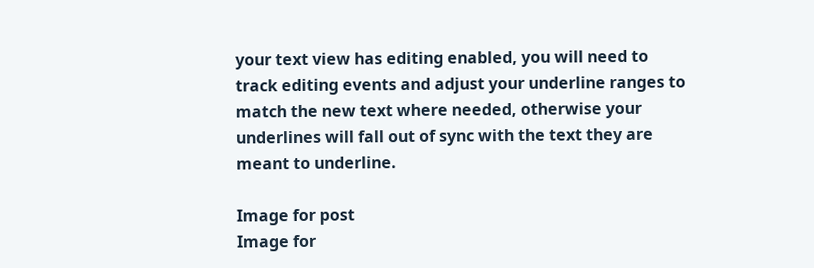your text view has editing enabled, you will need to track editing events and adjust your underline ranges to match the new text where needed, otherwise your underlines will fall out of sync with the text they are meant to underline.

Image for post
Image for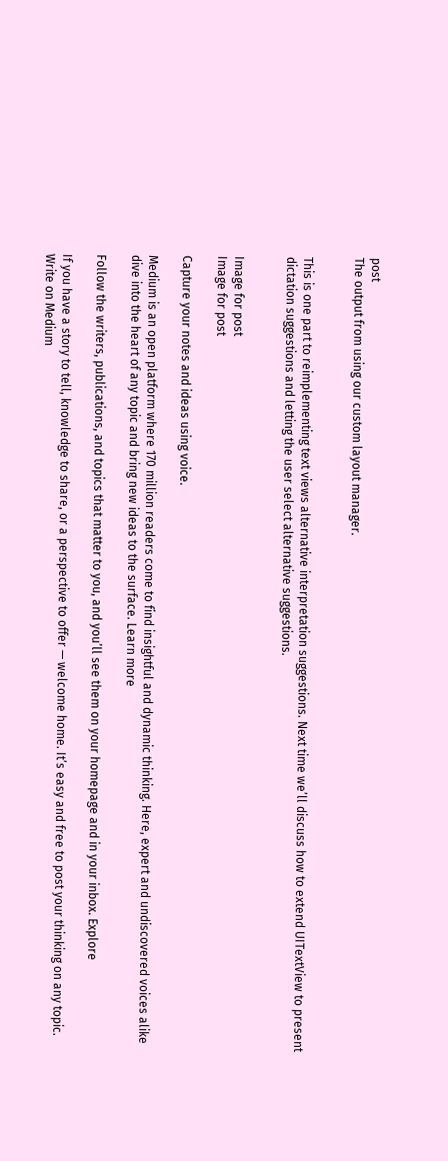post
The output from using our custom layout manager.


This is one part to reimplementing text views alternative interpretation suggestions. Next time we’ll discuss how to extend UITextView to present dictation suggestions and letting the user select alternative suggestions.


Image for post
Image for post

Capture your notes and ideas using voice.

Medium is an open platform where 170 million readers come to find insightful and dynamic thinking. Here, expert and undiscovered voices alike dive into the heart of any topic and bring new ideas to the surface. Learn more

Follow the writers, publications, and topics that matter to you, and you’ll see them on your homepage and in your inbox. Explore

If you have a story to tell, knowledge to share, or a perspective to offer — welcome home. It’s easy and free to post your thinking on any topic. Write on Medium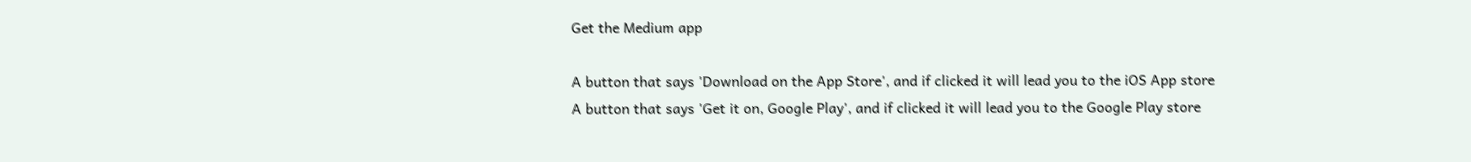Get the Medium app

A button that says 'Download on the App Store', and if clicked it will lead you to the iOS App store
A button that says 'Get it on, Google Play', and if clicked it will lead you to the Google Play store